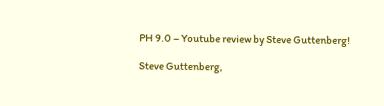PH 9.0 – Youtube review by Steve Guttenberg!

Steve Guttenberg,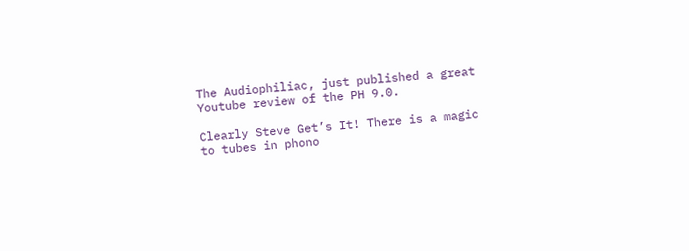The Audiophiliac, just published a great Youtube review of the PH 9.0.

Clearly Steve Get’s It! There is a magic to tubes in phono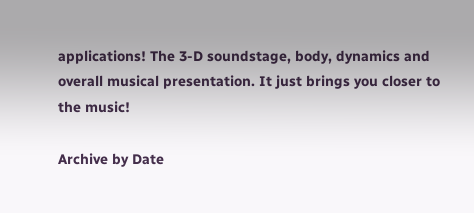applications! The 3-D soundstage, body, dynamics and overall musical presentation. It just brings you closer to the music!

Archive by Date